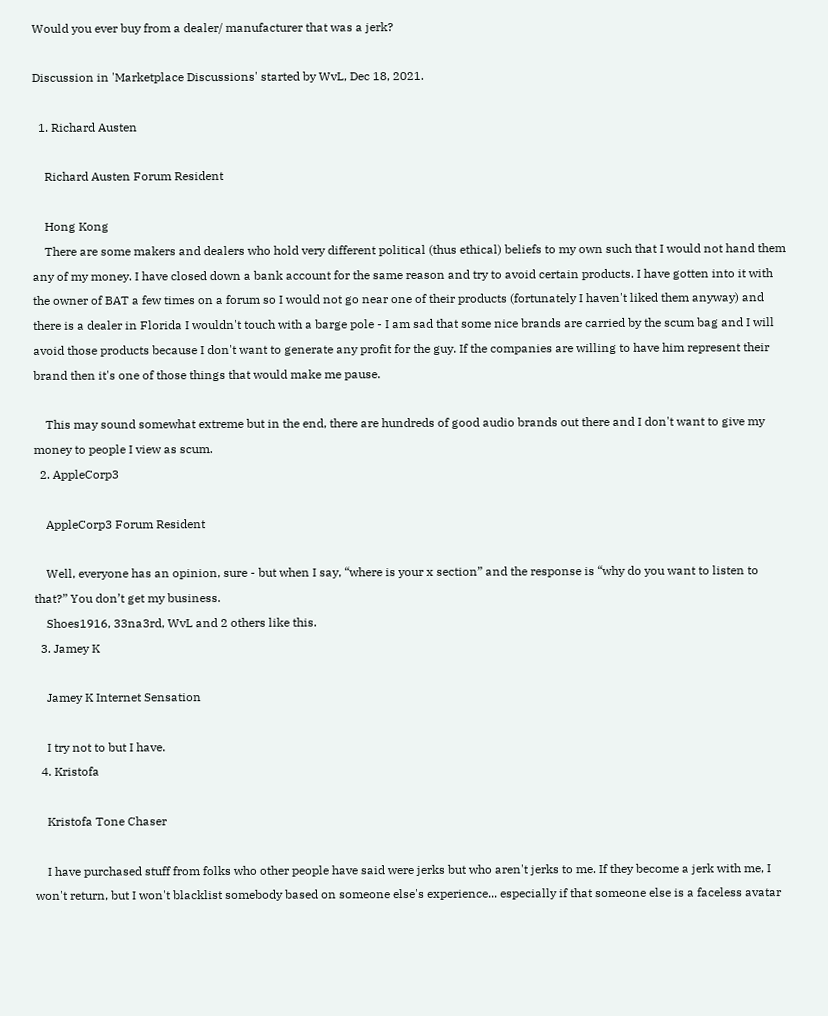Would you ever buy from a dealer/ manufacturer that was a jerk?

Discussion in 'Marketplace Discussions' started by WvL, Dec 18, 2021.

  1. Richard Austen

    Richard Austen Forum Resident

    Hong Kong
    There are some makers and dealers who hold very different political (thus ethical) beliefs to my own such that I would not hand them any of my money. I have closed down a bank account for the same reason and try to avoid certain products. I have gotten into it with the owner of BAT a few times on a forum so I would not go near one of their products (fortunately I haven't liked them anyway) and there is a dealer in Florida I wouldn't touch with a barge pole - I am sad that some nice brands are carried by the scum bag and I will avoid those products because I don't want to generate any profit for the guy. If the companies are willing to have him represent their brand then it's one of those things that would make me pause.

    This may sound somewhat extreme but in the end, there are hundreds of good audio brands out there and I don't want to give my money to people I view as scum.
  2. AppleCorp3

    AppleCorp3 Forum Resident

    Well, everyone has an opinion, sure - but when I say, “where is your x section” and the response is “why do you want to listen to that?” You don’t get my business.
    Shoes1916, 33na3rd, WvL and 2 others like this.
  3. Jamey K

    Jamey K Internet Sensation

    I try not to but I have.
  4. Kristofa

    Kristofa Tone Chaser

    I have purchased stuff from folks who other people have said were jerks but who aren't jerks to me. If they become a jerk with me, I won't return, but I won't blacklist somebody based on someone else's experience... especially if that someone else is a faceless avatar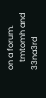on a forum.
    tmtomh and 33na3rd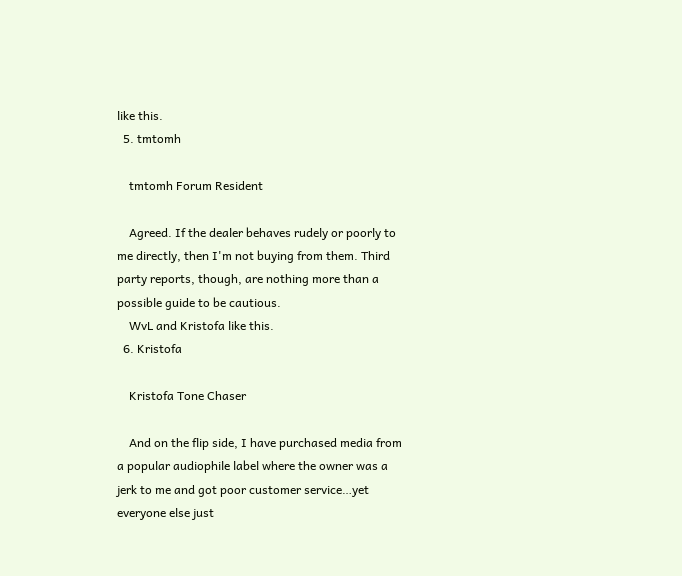like this.
  5. tmtomh

    tmtomh Forum Resident

    Agreed. If the dealer behaves rudely or poorly to me directly, then I'm not buying from them. Third party reports, though, are nothing more than a possible guide to be cautious.
    WvL and Kristofa like this.
  6. Kristofa

    Kristofa Tone Chaser

    And on the flip side, I have purchased media from a popular audiophile label where the owner was a jerk to me and got poor customer service…yet everyone else just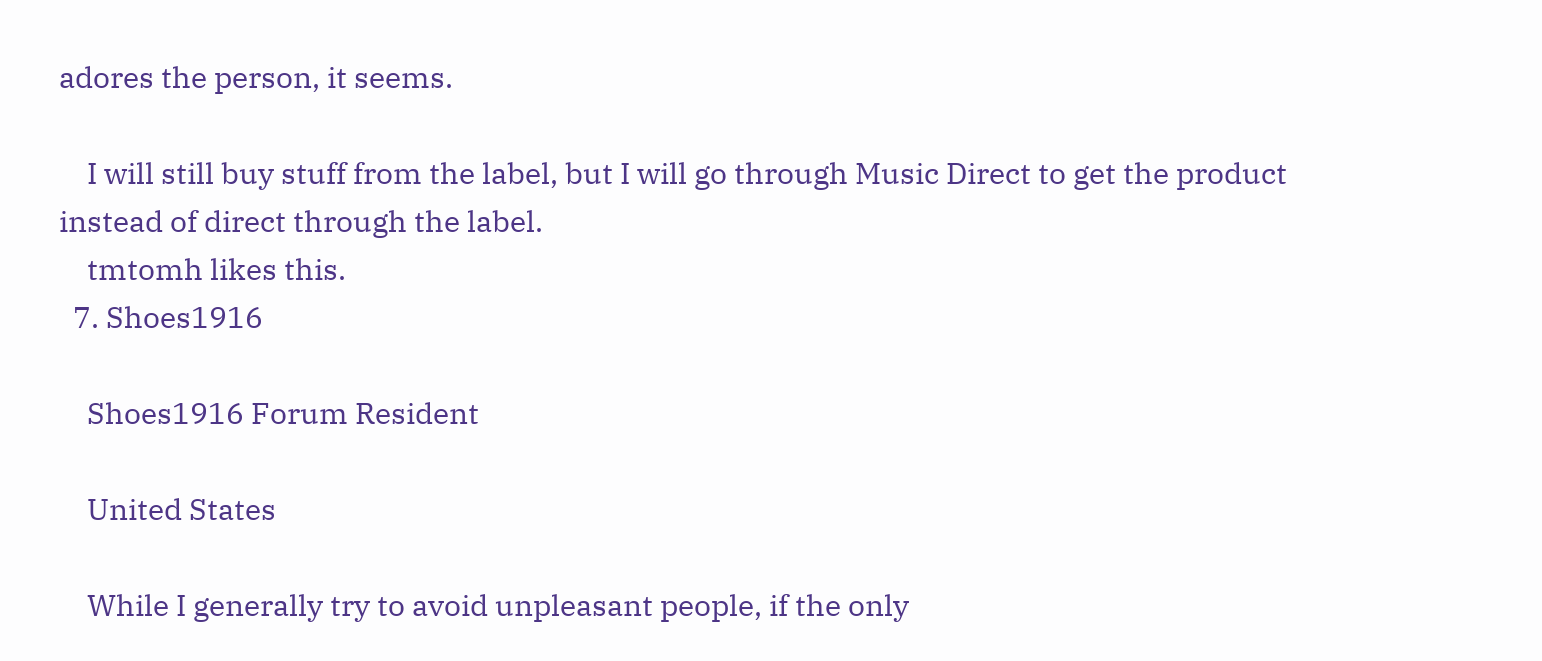adores the person, it seems.

    I will still buy stuff from the label, but I will go through Music Direct to get the product instead of direct through the label.
    tmtomh likes this.
  7. Shoes1916

    Shoes1916 Forum Resident

    United States

    While I generally try to avoid unpleasant people, if the only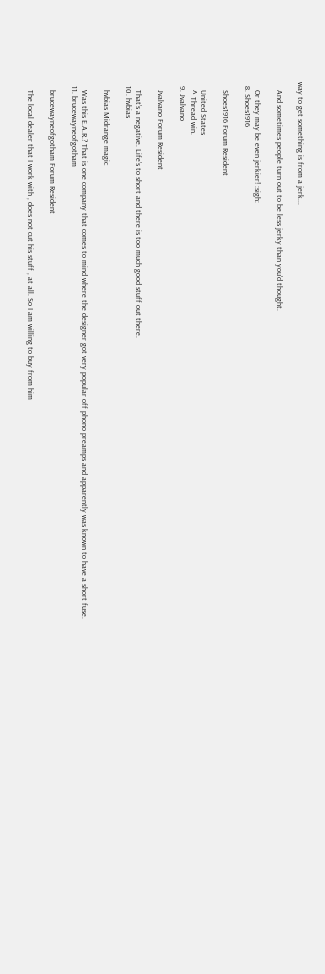way to get something is from a jerk...

    And sometimes people turn out to be less jerky than you'd thought.

    Or they may be even jerkier! :sigh:
  8. Shoes1916

    Shoes1916 Forum Resident

    United States
    ^ Thread win.
  9. Jvalvano

    Jvalvano Forum Resident

    That’s a negative. Life’s to short and there is too much good stuff out there.
  10. hvbias

    hvbias Midrange magic

    Was this E.A.R.? That is one company that comes to mind where the designer got very popular off phono preamps and apparently was known to have a short fuse.
  11. brucewayneofgotham

    brucewayneofgotham Forum Resident

    The local dealer that I work with , does not cut his stuff , at all. So I am willing to buy from him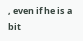, even if he is a bit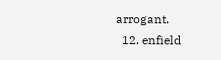arrogant.
  12. enfield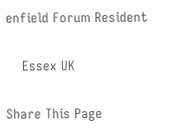enfield Forum Resident

    Essex UK

Share This Page